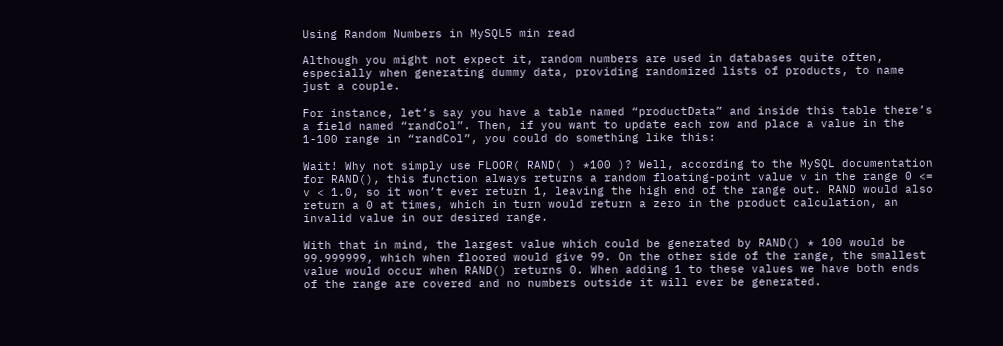Using Random Numbers in MySQL5 min read

Although you might not expect it, random numbers are used in databases quite often, especially when generating dummy data, providing randomized lists of products, to name just a couple.

For instance, let’s say you have a table named “productData” and inside this table there’s a field named “randCol”. Then, if you want to update each row and place a value in the 1-100 range in “randCol”, you could do something like this:

Wait! Why not simply use FLOOR( RAND( ) *100 )? Well, according to the MySQL documentation for RAND(), this function always returns a random floating-point value v in the range 0 <= v < 1.0, so it won’t ever return 1, leaving the high end of the range out. RAND would also return a 0 at times, which in turn would return a zero in the product calculation, an invalid value in our desired range.

With that in mind, the largest value which could be generated by RAND() * 100 would be 99.999999, which when floored would give 99. On the other side of the range, the smallest value would occur when RAND() returns 0. When adding 1 to these values we have both ends of the range are covered and no numbers outside it will ever be generated.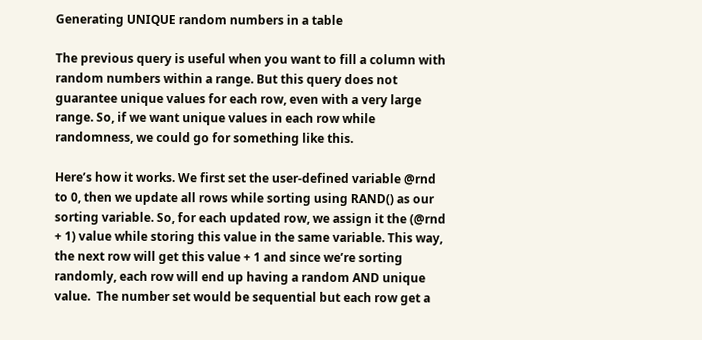Generating UNIQUE random numbers in a table

The previous query is useful when you want to fill a column with random numbers within a range. But this query does not guarantee unique values for each row, even with a very large range. So, if we want unique values in each row while randomness, we could go for something like this.

Here’s how it works. We first set the user-defined variable @rnd to 0, then we update all rows while sorting using RAND() as our sorting variable. So, for each updated row, we assign it the (@rnd + 1) value while storing this value in the same variable. This way, the next row will get this value + 1 and since we’re sorting randomly, each row will end up having a random AND unique value.  The number set would be sequential but each row get a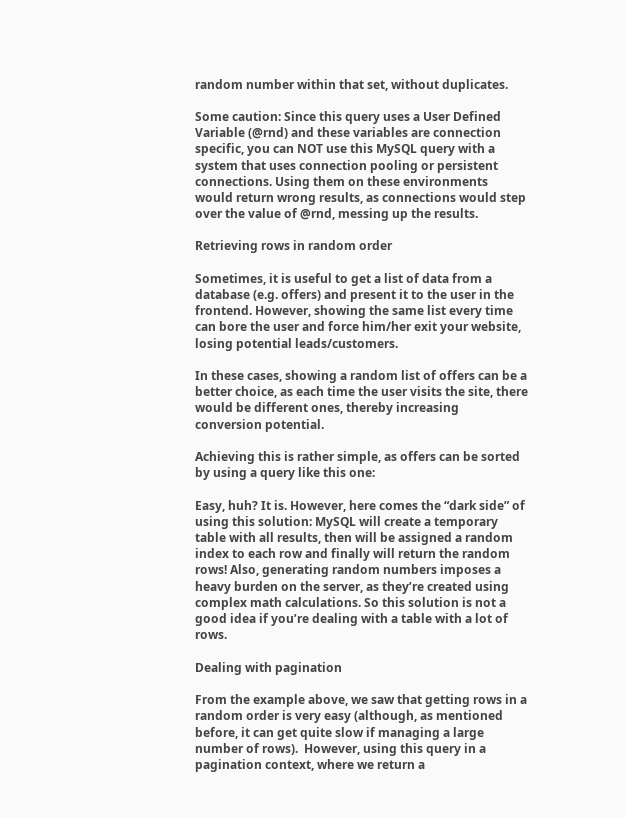random number within that set, without duplicates.

Some caution: Since this query uses a User Defined Variable (@rnd) and these variables are connection specific, you can NOT use this MySQL query with a system that uses connection pooling or persistent connections. Using them on these environments would return wrong results, as connections would step over the value of @rnd, messing up the results.

Retrieving rows in random order

Sometimes, it is useful to get a list of data from a database (e.g. offers) and present it to the user in the frontend. However, showing the same list every time can bore the user and force him/her exit your website, losing potential leads/customers.

In these cases, showing a random list of offers can be a better choice, as each time the user visits the site, there would be different ones, thereby increasing conversion potential.

Achieving this is rather simple, as offers can be sorted by using a query like this one:

Easy, huh? It is. However, here comes the “dark side” of using this solution: MySQL will create a temporary table with all results, then will be assigned a random index to each row and finally will return the random rows! Also, generating random numbers imposes a heavy burden on the server, as they’re created using complex math calculations. So this solution is not a good idea if you’re dealing with a table with a lot of rows.

Dealing with pagination

From the example above, we saw that getting rows in a random order is very easy (although, as mentioned before, it can get quite slow if managing a large number of rows).  However, using this query in a pagination context, where we return a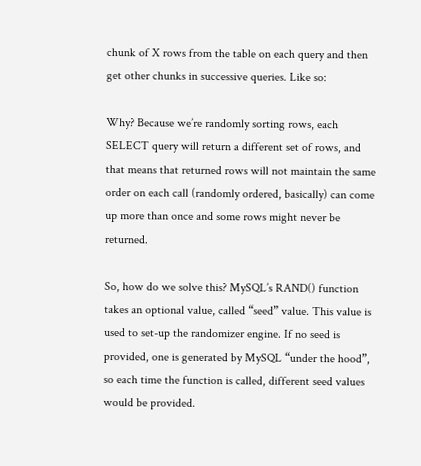chunk of X rows from the table on each query and then get other chunks in successive queries. Like so:

Why? Because we’re randomly sorting rows, each SELECT query will return a different set of rows, and that means that returned rows will not maintain the same order on each call (randomly ordered, basically) can come up more than once and some rows might never be returned.

So, how do we solve this? MySQL’s RAND() function takes an optional value, called “seed” value. This value is used to set-up the randomizer engine. If no seed is provided, one is generated by MySQL “under the hood”, so each time the function is called, different seed values would be provided.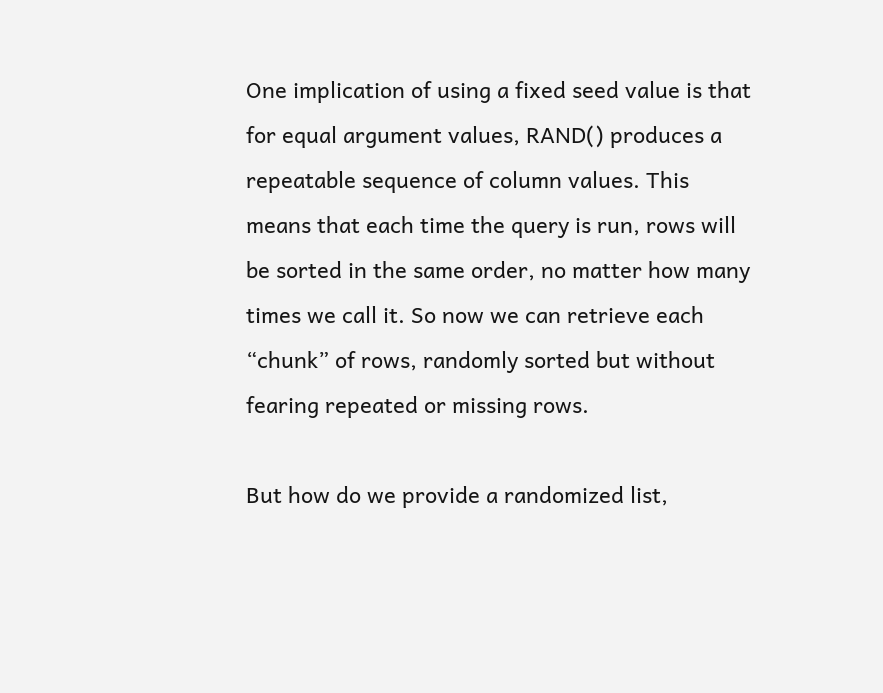One implication of using a fixed seed value is that for equal argument values, RAND() produces a repeatable sequence of column values. This means that each time the query is run, rows will be sorted in the same order, no matter how many times we call it. So now we can retrieve each “chunk” of rows, randomly sorted but without fearing repeated or missing rows.

But how do we provide a randomized list,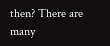then? There are many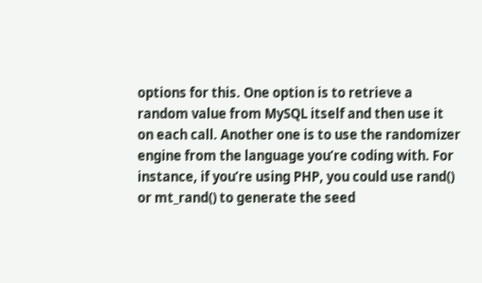options for this. One option is to retrieve a random value from MySQL itself and then use it on each call. Another one is to use the randomizer engine from the language you’re coding with. For instance, if you’re using PHP, you could use rand() or mt_rand() to generate the seed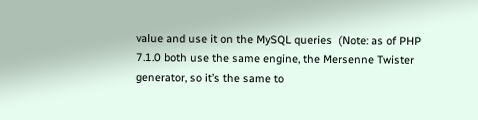value and use it on the MySQL queries  (Note: as of PHP 7.1.0 both use the same engine, the Mersenne Twister generator, so it’s the same to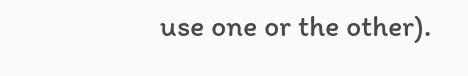use one or the other).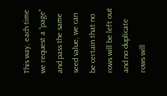This way, each time we request a “page” and pass the same seed value, we can be certain that no rows will be left out and no duplicate rows will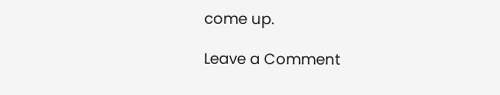come up.

Leave a Comment